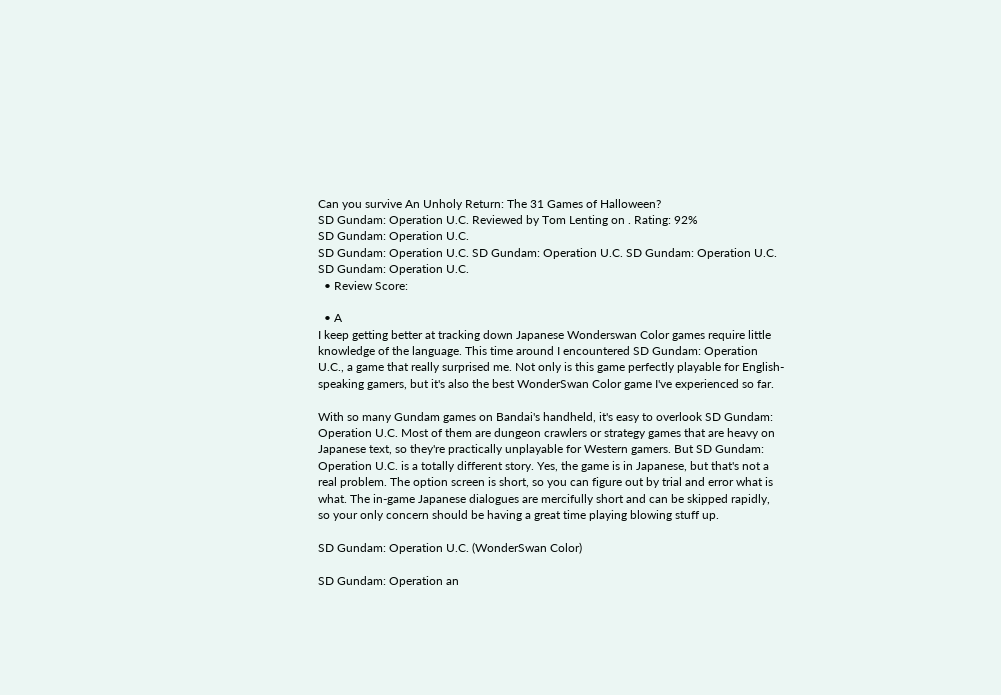Can you survive An Unholy Return: The 31 Games of Halloween?
SD Gundam: Operation U.C. Reviewed by Tom Lenting on . Rating: 92%
SD Gundam: Operation U.C.
SD Gundam: Operation U.C. SD Gundam: Operation U.C. SD Gundam: Operation U.C. SD Gundam: Operation U.C.
  • Review Score:

  • A
I keep getting better at tracking down Japanese Wonderswan Color games require little knowledge of the language. This time around I encountered SD Gundam: Operation U.C., a game that really surprised me. Not only is this game perfectly playable for English-speaking gamers, but it's also the best WonderSwan Color game I've experienced so far.

With so many Gundam games on Bandai's handheld, it's easy to overlook SD Gundam: Operation U.C. Most of them are dungeon crawlers or strategy games that are heavy on Japanese text, so they're practically unplayable for Western gamers. But SD Gundam: Operation U.C. is a totally different story. Yes, the game is in Japanese, but that's not a real problem. The option screen is short, so you can figure out by trial and error what is what. The in-game Japanese dialogues are mercifully short and can be skipped rapidly, so your only concern should be having a great time playing blowing stuff up.

SD Gundam: Operation U.C. (WonderSwan Color)

SD Gundam: Operation an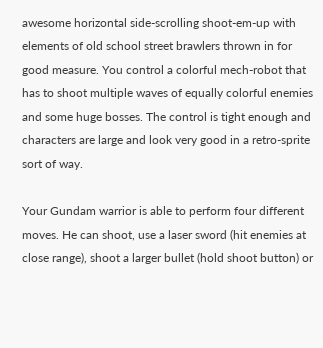awesome horizontal side-scrolling shoot-em-up with elements of old school street brawlers thrown in for good measure. You control a colorful mech-robot that has to shoot multiple waves of equally colorful enemies and some huge bosses. The control is tight enough and characters are large and look very good in a retro-sprite sort of way.

Your Gundam warrior is able to perform four different moves. He can shoot, use a laser sword (hit enemies at close range), shoot a larger bullet (hold shoot button) or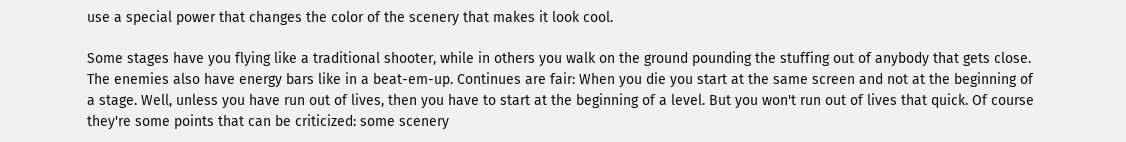use a special power that changes the color of the scenery that makes it look cool.

Some stages have you flying like a traditional shooter, while in others you walk on the ground pounding the stuffing out of anybody that gets close. The enemies also have energy bars like in a beat-em-up. Continues are fair: When you die you start at the same screen and not at the beginning of a stage. Well, unless you have run out of lives, then you have to start at the beginning of a level. But you won't run out of lives that quick. Of course they're some points that can be criticized: some scenery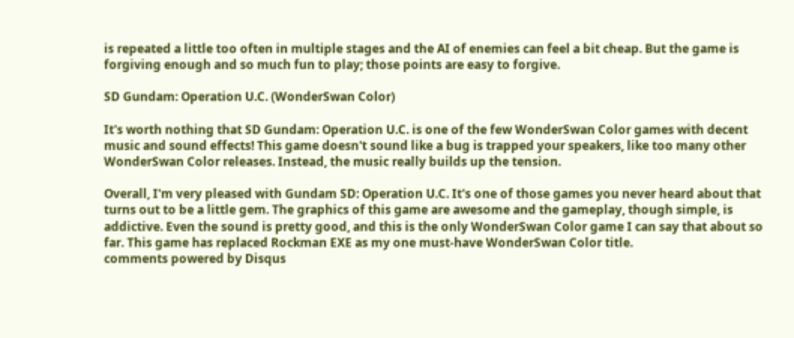is repeated a little too often in multiple stages and the AI of enemies can feel a bit cheap. But the game is forgiving enough and so much fun to play; those points are easy to forgive.

SD Gundam: Operation U.C. (WonderSwan Color)

It's worth nothing that SD Gundam: Operation U.C. is one of the few WonderSwan Color games with decent music and sound effects! This game doesn't sound like a bug is trapped your speakers, like too many other WonderSwan Color releases. Instead, the music really builds up the tension.

Overall, I'm very pleased with Gundam SD: Operation U.C. It's one of those games you never heard about that turns out to be a little gem. The graphics of this game are awesome and the gameplay, though simple, is addictive. Even the sound is pretty good, and this is the only WonderSwan Color game I can say that about so far. This game has replaced Rockman EXE as my one must-have WonderSwan Color title.
comments powered by Disqus